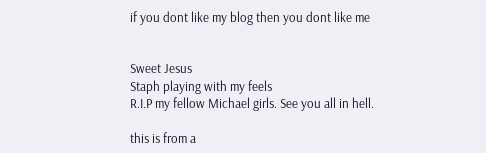if you dont like my blog then you dont like me


Sweet Jesus
Staph playing with my feels
R.I.P my fellow Michael girls. See you all in hell.

this is from a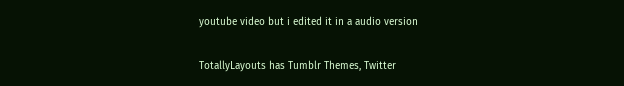youtube video but i edited it in a audio version

TotallyLayouts has Tumblr Themes, Twitter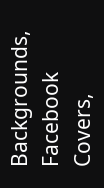Backgrounds, Facebook Covers,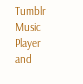Tumblr Music Player and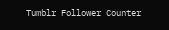Tumblr Follower Counter